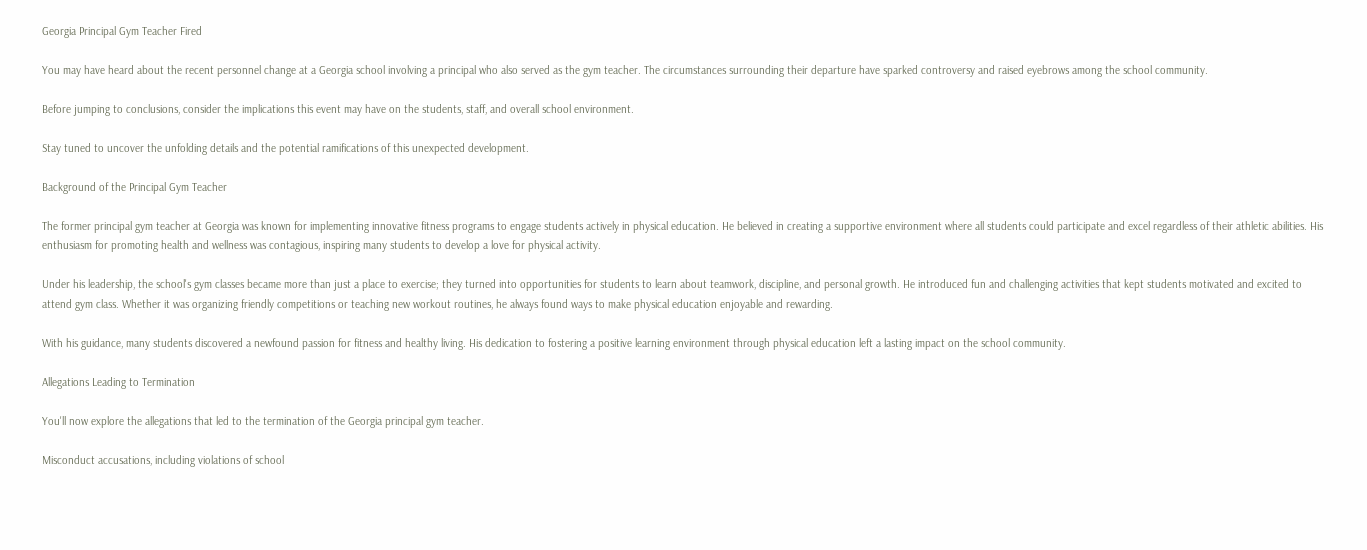Georgia Principal Gym Teacher Fired

You may have heard about the recent personnel change at a Georgia school involving a principal who also served as the gym teacher. The circumstances surrounding their departure have sparked controversy and raised eyebrows among the school community.

Before jumping to conclusions, consider the implications this event may have on the students, staff, and overall school environment.

Stay tuned to uncover the unfolding details and the potential ramifications of this unexpected development.

Background of the Principal Gym Teacher

The former principal gym teacher at Georgia was known for implementing innovative fitness programs to engage students actively in physical education. He believed in creating a supportive environment where all students could participate and excel regardless of their athletic abilities. His enthusiasm for promoting health and wellness was contagious, inspiring many students to develop a love for physical activity.

Under his leadership, the school's gym classes became more than just a place to exercise; they turned into opportunities for students to learn about teamwork, discipline, and personal growth. He introduced fun and challenging activities that kept students motivated and excited to attend gym class. Whether it was organizing friendly competitions or teaching new workout routines, he always found ways to make physical education enjoyable and rewarding.

With his guidance, many students discovered a newfound passion for fitness and healthy living. His dedication to fostering a positive learning environment through physical education left a lasting impact on the school community.

Allegations Leading to Termination

You'll now explore the allegations that led to the termination of the Georgia principal gym teacher.

Misconduct accusations, including violations of school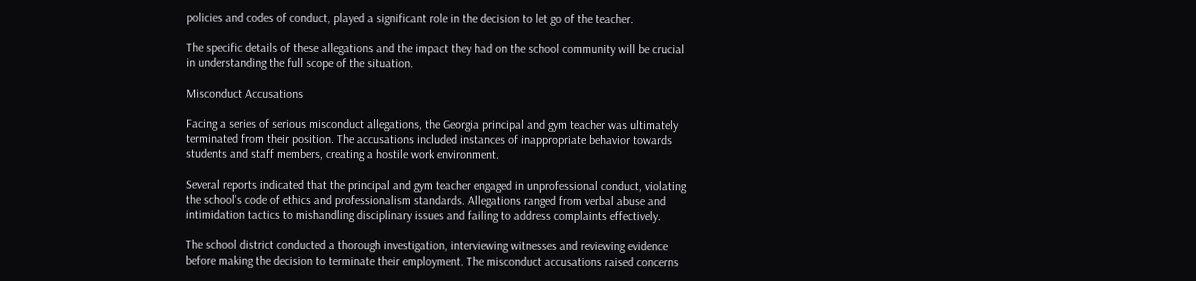policies and codes of conduct, played a significant role in the decision to let go of the teacher.

The specific details of these allegations and the impact they had on the school community will be crucial in understanding the full scope of the situation.

Misconduct Accusations

Facing a series of serious misconduct allegations, the Georgia principal and gym teacher was ultimately terminated from their position. The accusations included instances of inappropriate behavior towards students and staff members, creating a hostile work environment.

Several reports indicated that the principal and gym teacher engaged in unprofessional conduct, violating the school's code of ethics and professionalism standards. Allegations ranged from verbal abuse and intimidation tactics to mishandling disciplinary issues and failing to address complaints effectively.

The school district conducted a thorough investigation, interviewing witnesses and reviewing evidence before making the decision to terminate their employment. The misconduct accusations raised concerns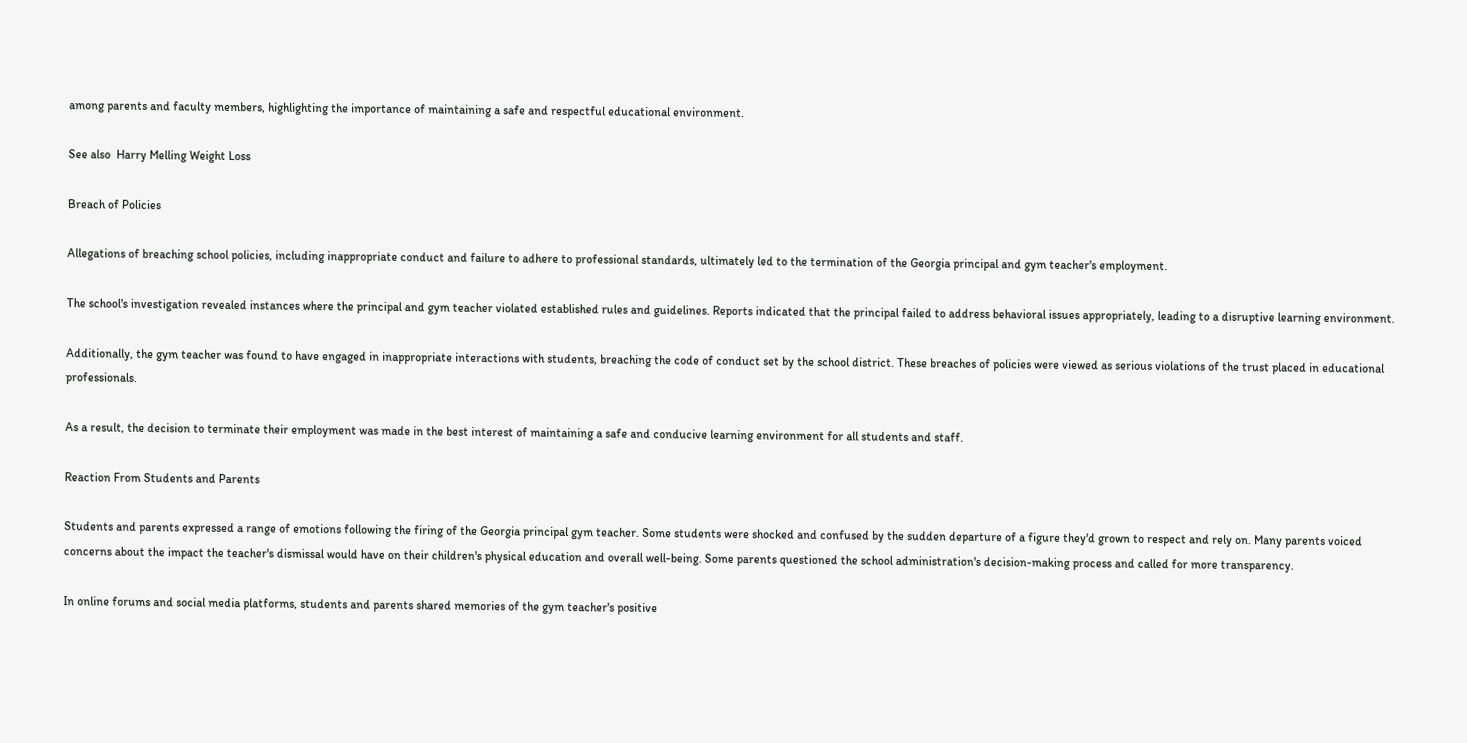among parents and faculty members, highlighting the importance of maintaining a safe and respectful educational environment.

See also  Harry Melling Weight Loss

Breach of Policies

Allegations of breaching school policies, including inappropriate conduct and failure to adhere to professional standards, ultimately led to the termination of the Georgia principal and gym teacher's employment.

The school's investigation revealed instances where the principal and gym teacher violated established rules and guidelines. Reports indicated that the principal failed to address behavioral issues appropriately, leading to a disruptive learning environment.

Additionally, the gym teacher was found to have engaged in inappropriate interactions with students, breaching the code of conduct set by the school district. These breaches of policies were viewed as serious violations of the trust placed in educational professionals.

As a result, the decision to terminate their employment was made in the best interest of maintaining a safe and conducive learning environment for all students and staff.

Reaction From Students and Parents

Students and parents expressed a range of emotions following the firing of the Georgia principal gym teacher. Some students were shocked and confused by the sudden departure of a figure they'd grown to respect and rely on. Many parents voiced concerns about the impact the teacher's dismissal would have on their children's physical education and overall well-being. Some parents questioned the school administration's decision-making process and called for more transparency.

In online forums and social media platforms, students and parents shared memories of the gym teacher's positive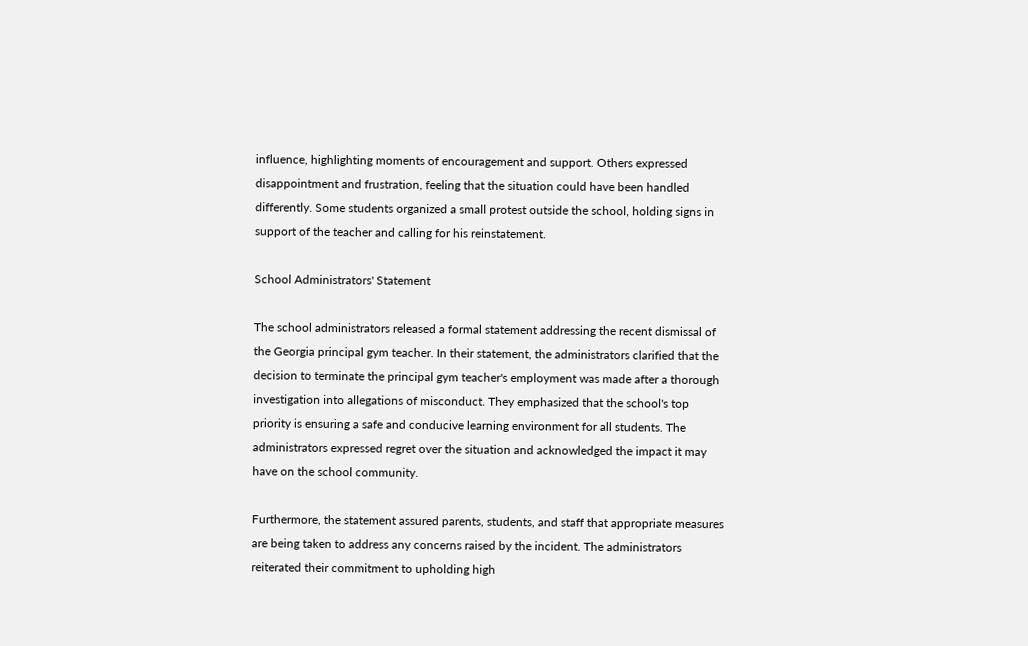influence, highlighting moments of encouragement and support. Others expressed disappointment and frustration, feeling that the situation could have been handled differently. Some students organized a small protest outside the school, holding signs in support of the teacher and calling for his reinstatement.

School Administrators' Statement

The school administrators released a formal statement addressing the recent dismissal of the Georgia principal gym teacher. In their statement, the administrators clarified that the decision to terminate the principal gym teacher's employment was made after a thorough investigation into allegations of misconduct. They emphasized that the school's top priority is ensuring a safe and conducive learning environment for all students. The administrators expressed regret over the situation and acknowledged the impact it may have on the school community.

Furthermore, the statement assured parents, students, and staff that appropriate measures are being taken to address any concerns raised by the incident. The administrators reiterated their commitment to upholding high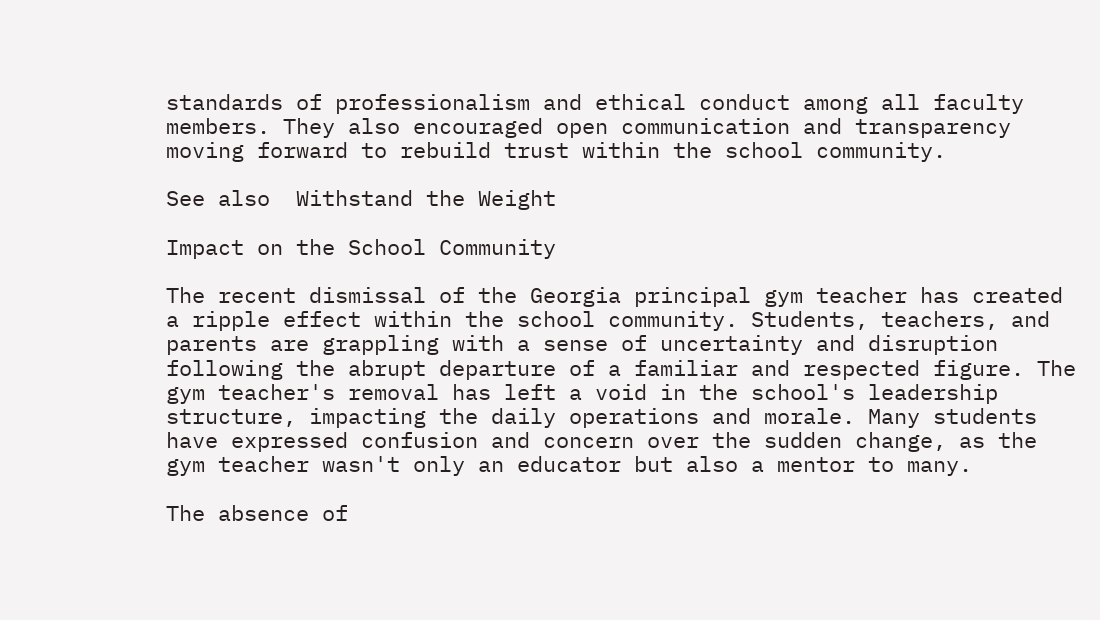standards of professionalism and ethical conduct among all faculty members. They also encouraged open communication and transparency moving forward to rebuild trust within the school community.

See also  Withstand the Weight

Impact on the School Community

The recent dismissal of the Georgia principal gym teacher has created a ripple effect within the school community. Students, teachers, and parents are grappling with a sense of uncertainty and disruption following the abrupt departure of a familiar and respected figure. The gym teacher's removal has left a void in the school's leadership structure, impacting the daily operations and morale. Many students have expressed confusion and concern over the sudden change, as the gym teacher wasn't only an educator but also a mentor to many.

The absence of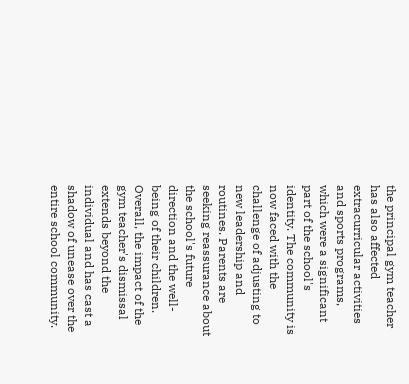the principal gym teacher has also affected extracurricular activities and sports programs, which were a significant part of the school's identity. The community is now faced with the challenge of adjusting to new leadership and routines. Parents are seeking reassurance about the school's future direction and the well-being of their children. Overall, the impact of the gym teacher's dismissal extends beyond the individual and has cast a shadow of unease over the entire school community.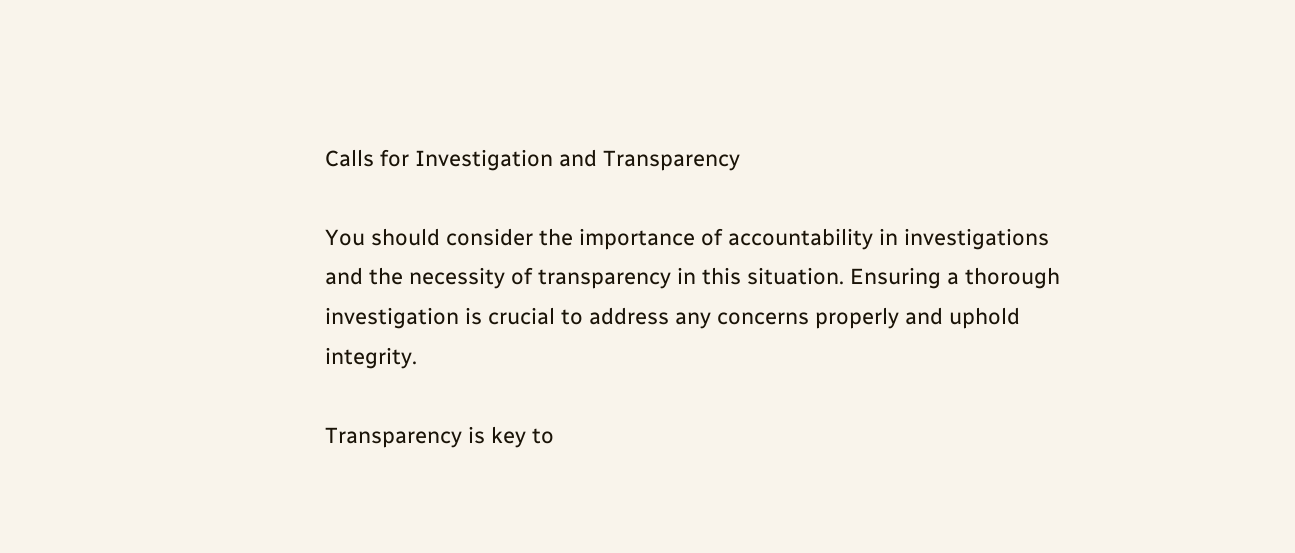Calls for Investigation and Transparency

You should consider the importance of accountability in investigations and the necessity of transparency in this situation. Ensuring a thorough investigation is crucial to address any concerns properly and uphold integrity.

Transparency is key to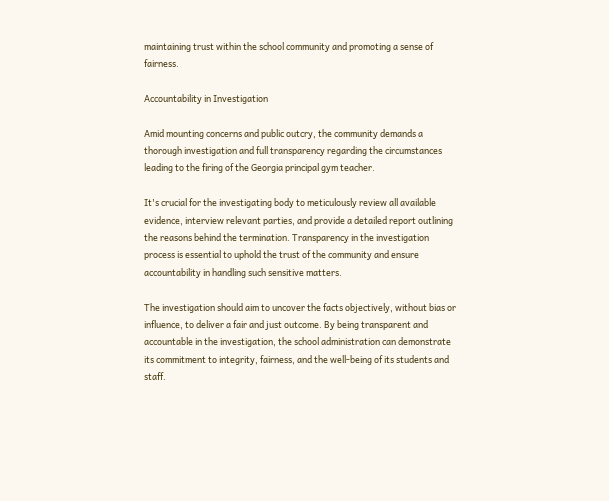maintaining trust within the school community and promoting a sense of fairness.

Accountability in Investigation

Amid mounting concerns and public outcry, the community demands a thorough investigation and full transparency regarding the circumstances leading to the firing of the Georgia principal gym teacher.

It's crucial for the investigating body to meticulously review all available evidence, interview relevant parties, and provide a detailed report outlining the reasons behind the termination. Transparency in the investigation process is essential to uphold the trust of the community and ensure accountability in handling such sensitive matters.

The investigation should aim to uncover the facts objectively, without bias or influence, to deliver a fair and just outcome. By being transparent and accountable in the investigation, the school administration can demonstrate its commitment to integrity, fairness, and the well-being of its students and staff.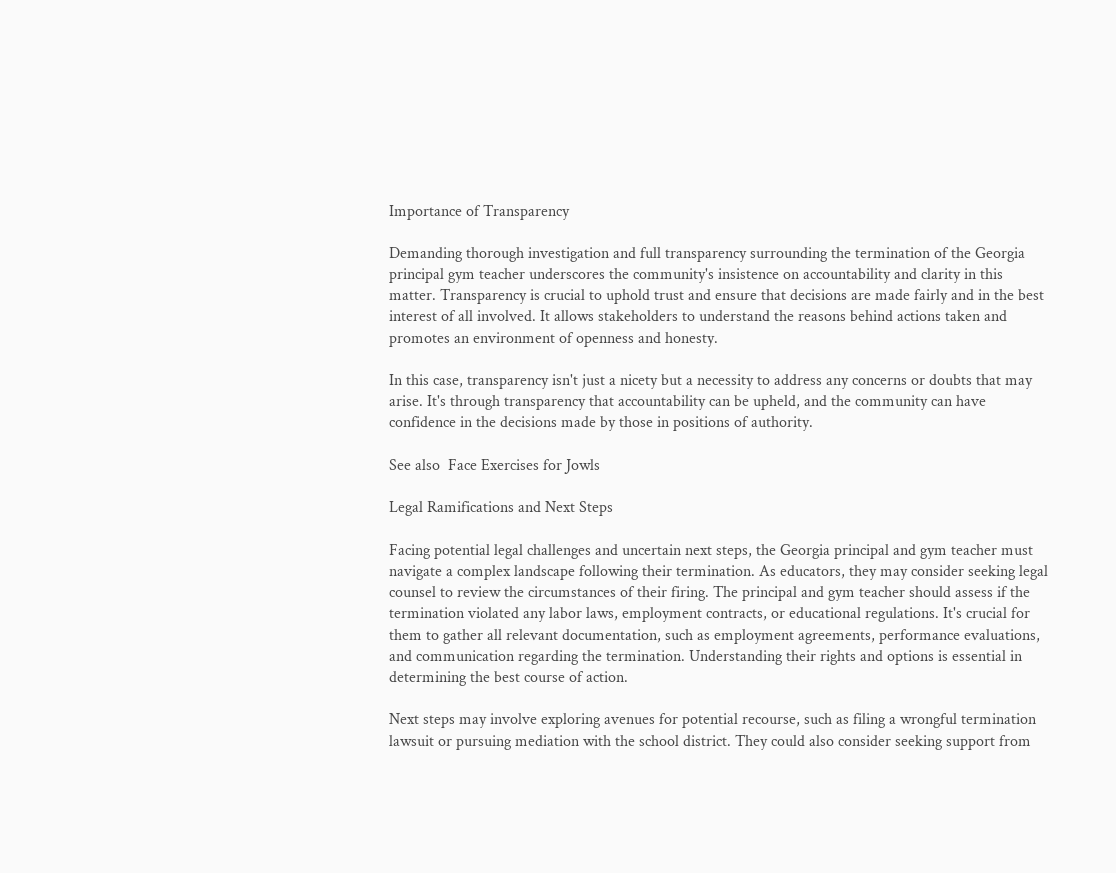Importance of Transparency

Demanding thorough investigation and full transparency surrounding the termination of the Georgia principal gym teacher underscores the community's insistence on accountability and clarity in this matter. Transparency is crucial to uphold trust and ensure that decisions are made fairly and in the best interest of all involved. It allows stakeholders to understand the reasons behind actions taken and promotes an environment of openness and honesty.

In this case, transparency isn't just a nicety but a necessity to address any concerns or doubts that may arise. It's through transparency that accountability can be upheld, and the community can have confidence in the decisions made by those in positions of authority.

See also  Face Exercises for Jowls

Legal Ramifications and Next Steps

Facing potential legal challenges and uncertain next steps, the Georgia principal and gym teacher must navigate a complex landscape following their termination. As educators, they may consider seeking legal counsel to review the circumstances of their firing. The principal and gym teacher should assess if the termination violated any labor laws, employment contracts, or educational regulations. It's crucial for them to gather all relevant documentation, such as employment agreements, performance evaluations, and communication regarding the termination. Understanding their rights and options is essential in determining the best course of action.

Next steps may involve exploring avenues for potential recourse, such as filing a wrongful termination lawsuit or pursuing mediation with the school district. They could also consider seeking support from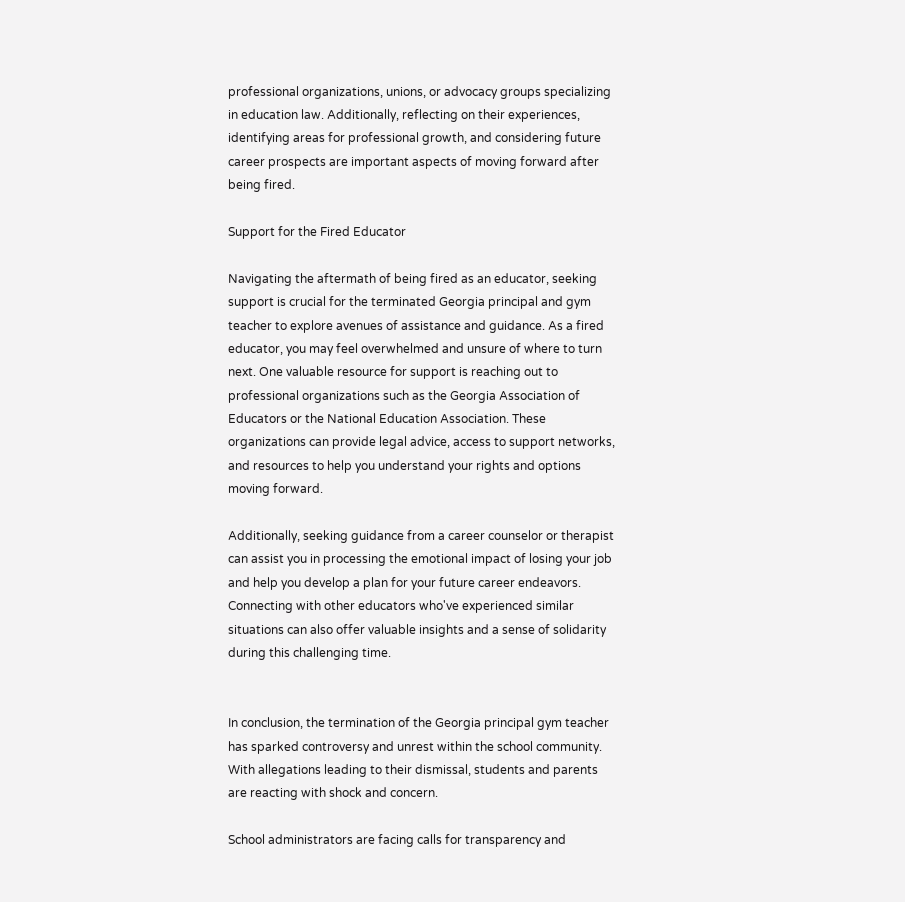professional organizations, unions, or advocacy groups specializing in education law. Additionally, reflecting on their experiences, identifying areas for professional growth, and considering future career prospects are important aspects of moving forward after being fired.

Support for the Fired Educator

Navigating the aftermath of being fired as an educator, seeking support is crucial for the terminated Georgia principal and gym teacher to explore avenues of assistance and guidance. As a fired educator, you may feel overwhelmed and unsure of where to turn next. One valuable resource for support is reaching out to professional organizations such as the Georgia Association of Educators or the National Education Association. These organizations can provide legal advice, access to support networks, and resources to help you understand your rights and options moving forward.

Additionally, seeking guidance from a career counselor or therapist can assist you in processing the emotional impact of losing your job and help you develop a plan for your future career endeavors. Connecting with other educators who've experienced similar situations can also offer valuable insights and a sense of solidarity during this challenging time.


In conclusion, the termination of the Georgia principal gym teacher has sparked controversy and unrest within the school community. With allegations leading to their dismissal, students and parents are reacting with shock and concern.

School administrators are facing calls for transparency and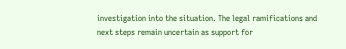investigation into the situation. The legal ramifications and next steps remain uncertain as support for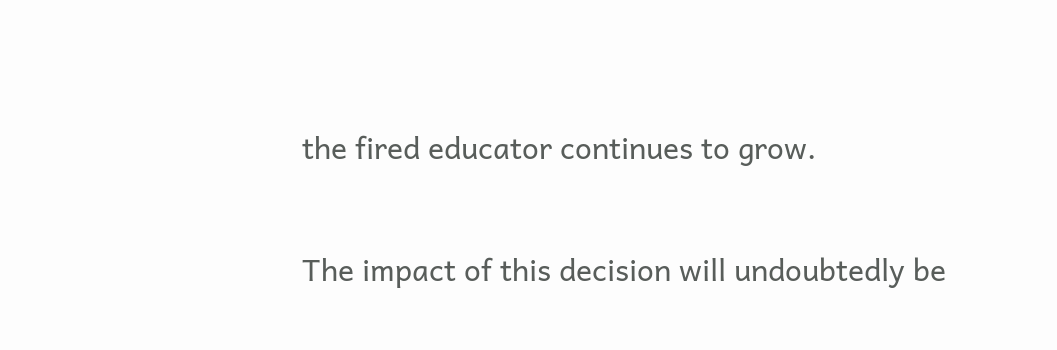the fired educator continues to grow.

The impact of this decision will undoubtedly be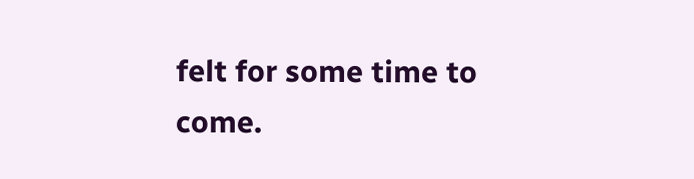felt for some time to come.